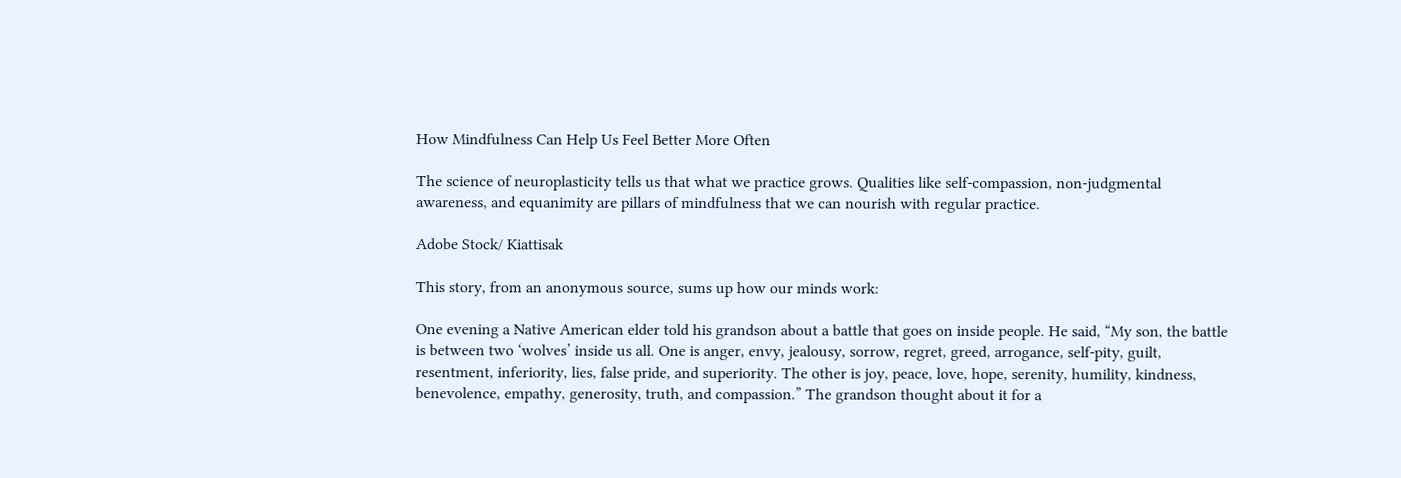How Mindfulness Can Help Us Feel Better More Often

The science of neuroplasticity tells us that what we practice grows. Qualities like self-compassion, non-judgmental awareness, and equanimity are pillars of mindfulness that we can nourish with regular practice.

Adobe Stock/ Kiattisak

This story, from an anonymous source, sums up how our minds work:

One evening a Native American elder told his grandson about a battle that goes on inside people. He said, “My son, the battle is between two ‘wolves’ inside us all. One is anger, envy, jealousy, sorrow, regret, greed, arrogance, self-pity, guilt, resentment, inferiority, lies, false pride, and superiority. The other is joy, peace, love, hope, serenity, humility, kindness, benevolence, empathy, generosity, truth, and compassion.” The grandson thought about it for a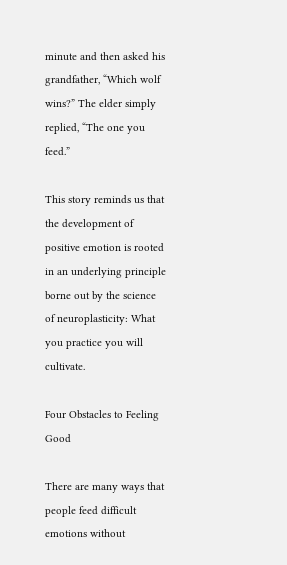minute and then asked his grandfather, “Which wolf wins?” The elder simply replied, “The one you feed.”

This story reminds us that the development of positive emotion is rooted in an underlying principle borne out by the science of neuroplasticity: What you practice you will cultivate.

Four Obstacles to Feeling Good

There are many ways that people feed difficult emotions without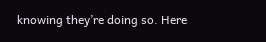knowing they’re doing so. Here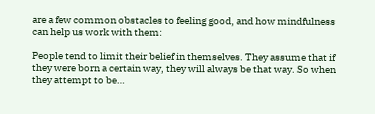are a few common obstacles to feeling good, and how mindfulness can help us work with them:

People tend to limit their belief in themselves. They assume that if they were born a certain way, they will always be that way. So when they attempt to be…